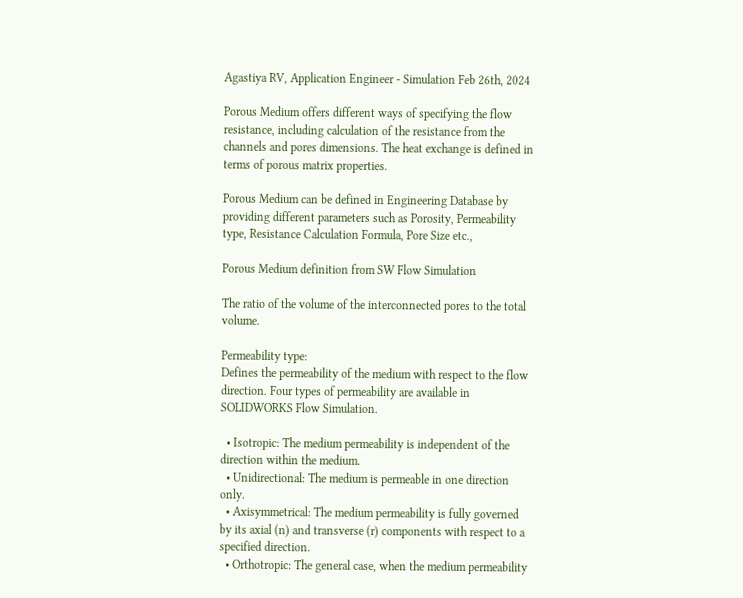Agastiya RV, Application Engineer - Simulation Feb 26th, 2024

Porous Medium offers different ways of specifying the flow resistance, including calculation of the resistance from the channels and pores dimensions. The heat exchange is defined in terms of porous matrix properties.

Porous Medium can be defined in Engineering Database by providing different parameters such as Porosity, Permeability type, Resistance Calculation Formula, Pore Size etc.,

Porous Medium definition from SW Flow Simulation

The ratio of the volume of the interconnected pores to the total volume.

Permeability type:
Defines the permeability of the medium with respect to the flow direction. Four types of permeability are available in SOLIDWORKS Flow Simulation.

  • Isotropic: The medium permeability is independent of the direction within the medium.
  • Unidirectional: The medium is permeable in one direction only.
  • Axisymmetrical: The medium permeability is fully governed by its axial (n) and transverse (r) components with respect to a specified direction.
  • Orthotropic: The general case, when the medium permeability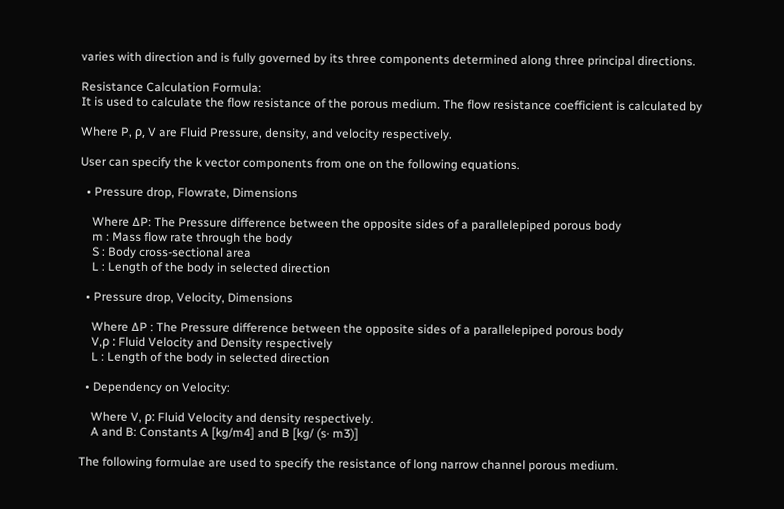varies with direction and is fully governed by its three components determined along three principal directions.

Resistance Calculation Formula:
It is used to calculate the flow resistance of the porous medium. The flow resistance coefficient is calculated by

Where P, ρ, V are Fluid Pressure, density, and velocity respectively.

User can specify the k vector components from one on the following equations.

  • Pressure drop, Flowrate, Dimensions

    Where ∆P: The Pressure difference between the opposite sides of a parallelepiped porous body
    m : Mass flow rate through the body
    S : Body cross-sectional area
    L : Length of the body in selected direction

  • Pressure drop, Velocity, Dimensions

    Where ∆P : The Pressure difference between the opposite sides of a parallelepiped porous body
    V,ρ : Fluid Velocity and Density respectively
    L : Length of the body in selected direction

  • Dependency on Velocity:

    Where V, ρ: Fluid Velocity and density respectively.
    A and B: Constants A [kg/m4] and B [kg/ (s· m3)]

The following formulae are used to specify the resistance of long narrow channel porous medium.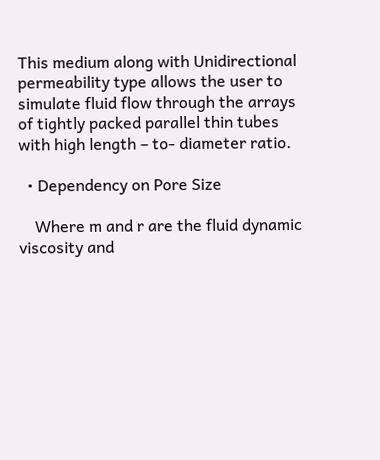This medium along with Unidirectional permeability type allows the user to simulate fluid flow through the arrays of tightly packed parallel thin tubes with high length – to- diameter ratio.

  • Dependency on Pore Size

    Where m and r are the fluid dynamic viscosity and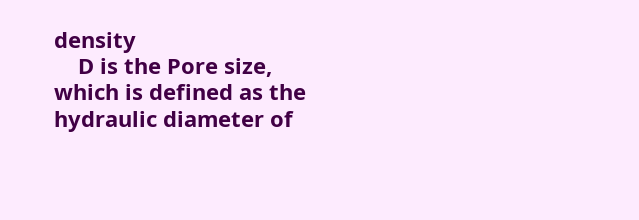density
    D is the Pore size, which is defined as the hydraulic diameter of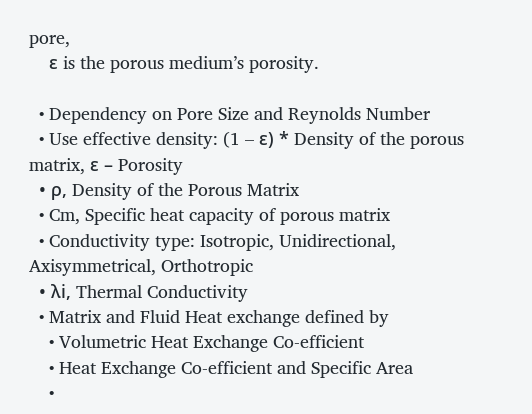pore,
    ε is the porous medium’s porosity.

  • Dependency on Pore Size and Reynolds Number
  • Use effective density: (1 – ε) * Density of the porous matrix, ε – Porosity
  • ρ, Density of the Porous Matrix
  • Cm, Specific heat capacity of porous matrix
  • Conductivity type: Isotropic, Unidirectional, Axisymmetrical, Orthotropic
  • λi, Thermal Conductivity
  • Matrix and Fluid Heat exchange defined by
    • Volumetric Heat Exchange Co-efficient
    • Heat Exchange Co-efficient and Specific Area
    •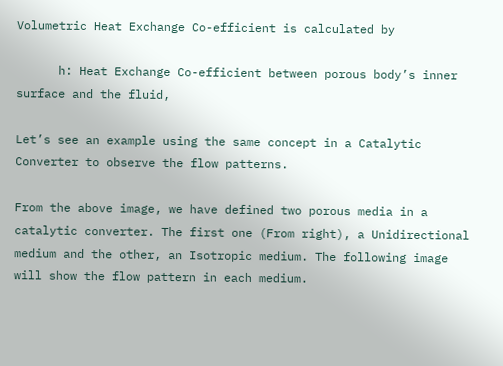Volumetric Heat Exchange Co-efficient is calculated by

      h: Heat Exchange Co-efficient between porous body’s inner surface and the fluid,

Let’s see an example using the same concept in a Catalytic Converter to observe the flow patterns.

From the above image, we have defined two porous media in a catalytic converter. The first one (From right), a Unidirectional medium and the other, an Isotropic medium. The following image will show the flow pattern in each medium.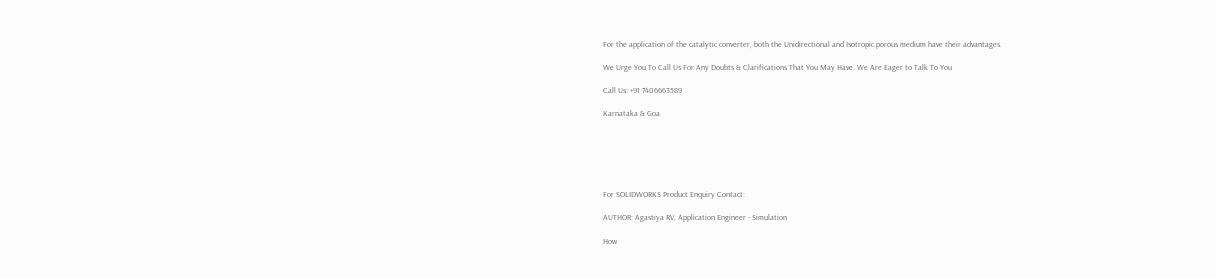For the application of the catalytic converter, both the Unidirectional and Isotropic porous medium have their advantages.

We Urge You To Call Us For Any Doubts & Clarifications That You May Have. We Are Eager to Talk To You

Call Us: +91 7406663589

Karnataka & Goa






For SOLIDWORKS Product Enquiry Contact:

AUTHOR: Agastiya RV, Application Engineer - Simulation

How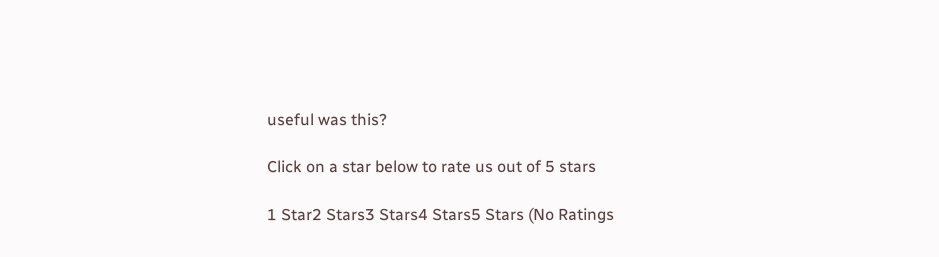useful was this?

Click on a star below to rate us out of 5 stars

1 Star2 Stars3 Stars4 Stars5 Stars (No Ratings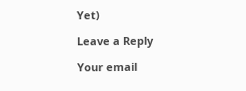Yet)

Leave a Reply

Your email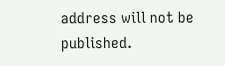address will not be published.